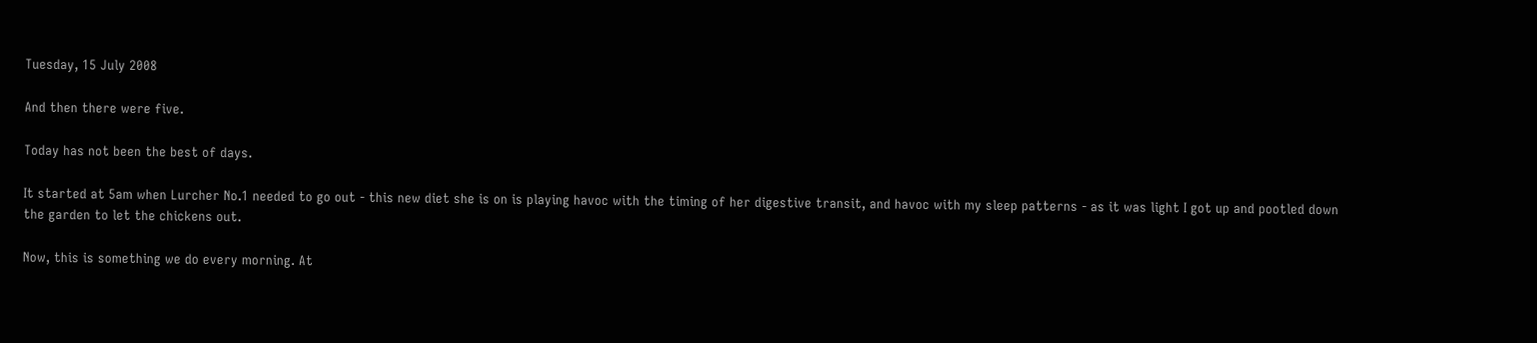Tuesday, 15 July 2008

And then there were five.

Today has not been the best of days.

It started at 5am when Lurcher No.1 needed to go out - this new diet she is on is playing havoc with the timing of her digestive transit, and havoc with my sleep patterns - as it was light I got up and pootled down the garden to let the chickens out.

Now, this is something we do every morning. At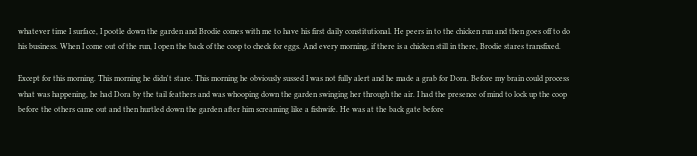whatever time I surface, I pootle down the garden and Brodie comes with me to have his first daily constitutional. He peers in to the chicken run and then goes off to do his business. When I come out of the run, I open the back of the coop to check for eggs. And every morning, if there is a chicken still in there, Brodie stares transfixed.

Except for this morning. This morning he didn't stare. This morning he obviously sussed I was not fully alert and he made a grab for Dora. Before my brain could process what was happening, he had Dora by the tail feathers and was whooping down the garden swinging her through the air. I had the presence of mind to lock up the coop before the others came out and then hurtled down the garden after him screaming like a fishwife. He was at the back gate before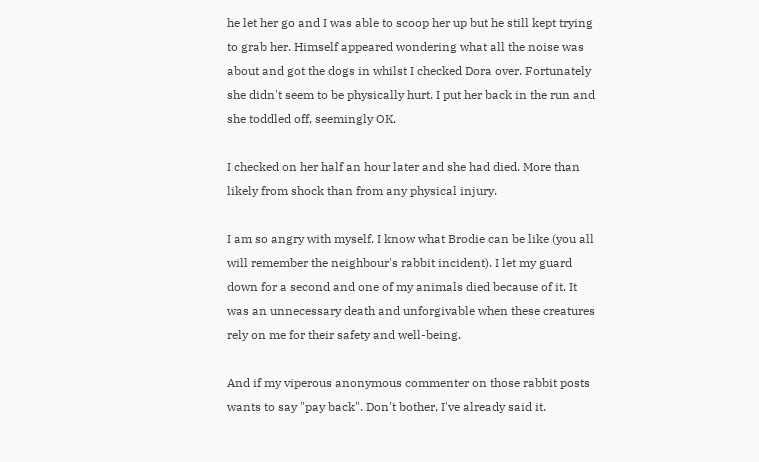he let her go and I was able to scoop her up but he still kept trying to grab her. Himself appeared wondering what all the noise was about and got the dogs in whilst I checked Dora over. Fortunately she didn't seem to be physically hurt. I put her back in the run and she toddled off, seemingly OK.

I checked on her half an hour later and she had died. More than likely from shock than from any physical injury.

I am so angry with myself. I know what Brodie can be like (you all will remember the neighbour's rabbit incident). I let my guard down for a second and one of my animals died because of it. It was an unnecessary death and unforgivable when these creatures rely on me for their safety and well-being.

And if my viperous anonymous commenter on those rabbit posts wants to say "pay back". Don't bother, I've already said it.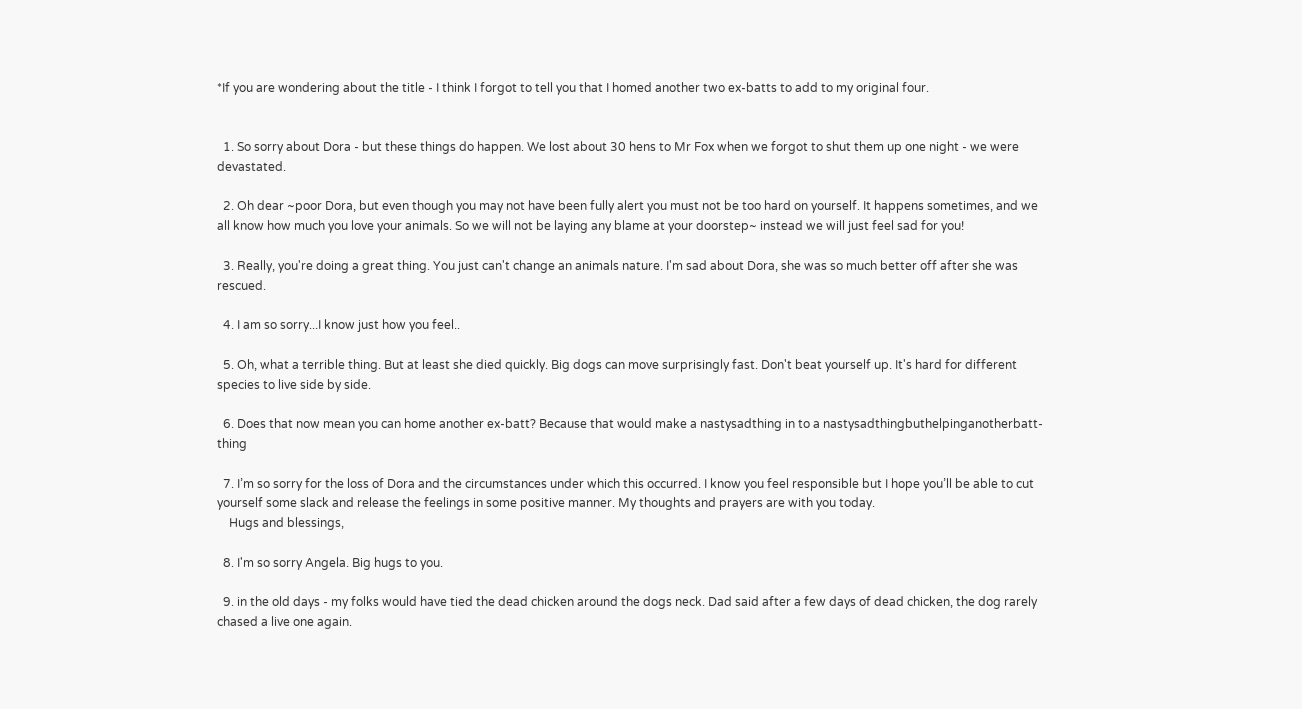*If you are wondering about the title - I think I forgot to tell you that I homed another two ex-batts to add to my original four.


  1. So sorry about Dora - but these things do happen. We lost about 30 hens to Mr Fox when we forgot to shut them up one night - we were devastated.

  2. Oh dear ~poor Dora, but even though you may not have been fully alert you must not be too hard on yourself. It happens sometimes, and we all know how much you love your animals. So we will not be laying any blame at your doorstep~ instead we will just feel sad for you!

  3. Really, you're doing a great thing. You just can't change an animals nature. I'm sad about Dora, she was so much better off after she was rescued.

  4. I am so sorry...I know just how you feel..

  5. Oh, what a terrible thing. But at least she died quickly. Big dogs can move surprisingly fast. Don't beat yourself up. It's hard for different species to live side by side.

  6. Does that now mean you can home another ex-batt? Because that would make a nastysadthing in to a nastysadthingbuthelpinganotherbatt-thing

  7. I’m so sorry for the loss of Dora and the circumstances under which this occurred. I know you feel responsible but I hope you’ll be able to cut yourself some slack and release the feelings in some positive manner. My thoughts and prayers are with you today.
    Hugs and blessings,

  8. I'm so sorry Angela. Big hugs to you.

  9. in the old days - my folks would have tied the dead chicken around the dogs neck. Dad said after a few days of dead chicken, the dog rarely chased a live one again.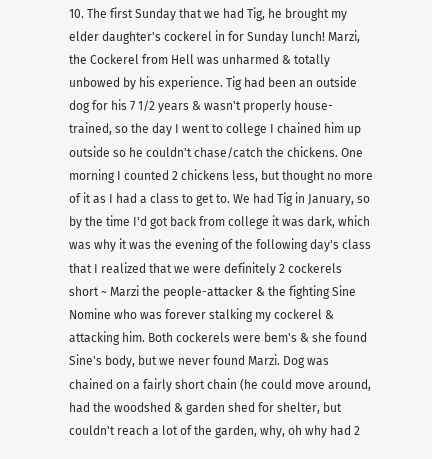10. The first Sunday that we had Tig, he brought my elder daughter's cockerel in for Sunday lunch! Marzi, the Cockerel from Hell was unharmed & totally unbowed by his experience. Tig had been an outside dog for his 7 1/2 years & wasn't properly house-trained, so the day I went to college I chained him up outside so he couldn't chase/catch the chickens. One morning I counted 2 chickens less, but thought no more of it as I had a class to get to. We had Tig in January, so by the time I'd got back from college it was dark, which was why it was the evening of the following day's class that I realized that we were definitely 2 cockerels short ~ Marzi the people-attacker & the fighting Sine Nomine who was forever stalking my cockerel & attacking him. Both cockerels were bem's & she found Sine's body, but we never found Marzi. Dog was chained on a fairly short chain (he could move around, had the woodshed & garden shed for shelter, but couldn't reach a lot of the garden, why, oh why had 2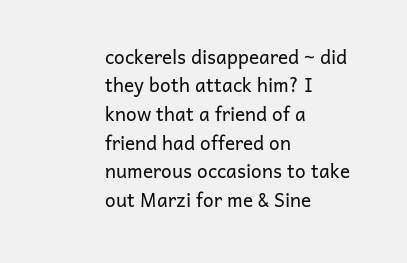cockerels disappeared ~ did they both attack him? I know that a friend of a friend had offered on numerous occasions to take out Marzi for me & Sine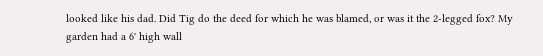looked like his dad. Did Tig do the deed for which he was blamed, or was it the 2-legged fox? My garden had a 6' high wall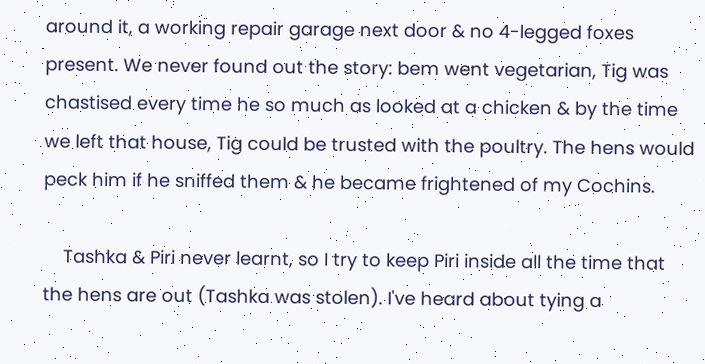around it, a working repair garage next door & no 4-legged foxes present. We never found out the story: bem went vegetarian, Tig was chastised every time he so much as looked at a chicken & by the time we left that house, Tig could be trusted with the poultry. The hens would peck him if he sniffed them & he became frightened of my Cochins.

    Tashka & Piri never learnt, so I try to keep Piri inside all the time that the hens are out (Tashka was stolen). I've heard about tying a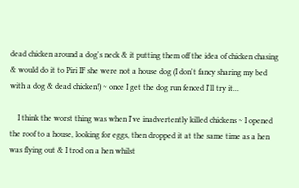dead chicken around a dog's neck & it putting them off the idea of chicken chasing & would do it to Piri IF she were not a house dog (I don't fancy sharing my bed with a dog & dead chicken!) ~ once I get the dog run fenced I'll try it...

    I think the worst thing was when I've inadvertently killed chickens ~ I opened the roof to a house, looking for eggs, then dropped it at the same time as a hen was flying out & I trod on a hen whilst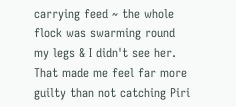carrying feed ~ the whole flock was swarming round my legs & I didn't see her. That made me feel far more guilty than not catching Piri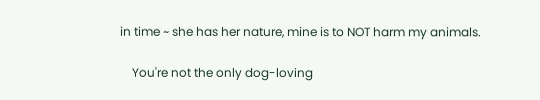in time ~ she has her nature, mine is to NOT harm my animals.

    You're not the only dog-loving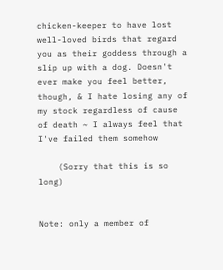chicken-keeper to have lost well-loved birds that regard you as their goddess through a slip up with a dog. Doesn't ever make you feel better, though, & I hate losing any of my stock regardless of cause of death ~ I always feel that I've failed them somehow

    (Sorry that this is so long)


Note: only a member of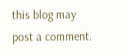this blog may post a comment.